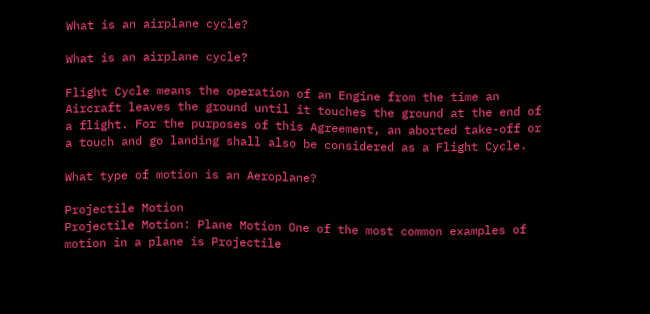What is an airplane cycle?

What is an airplane cycle?

Flight Cycle means the operation of an Engine from the time an Aircraft leaves the ground until it touches the ground at the end of a flight. For the purposes of this Agreement, an aborted take-off or a touch and go landing shall also be considered as a Flight Cycle.

What type of motion is an Aeroplane?

Projectile Motion
Projectile Motion: Plane Motion One of the most common examples of motion in a plane is Projectile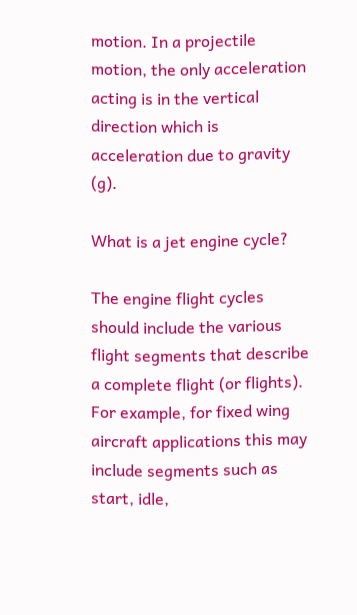motion. In a projectile motion, the only acceleration acting is in the vertical direction which is acceleration due to gravity (g).

What is a jet engine cycle?

The engine flight cycles should include the various flight segments that describe a complete flight (or flights). For example, for fixed wing aircraft applications this may include segments such as start, idle,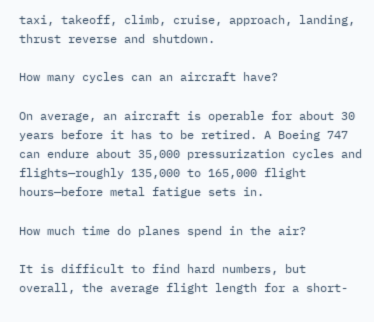taxi, takeoff, climb, cruise, approach, landing, thrust reverse and shutdown.

How many cycles can an aircraft have?

On average, an aircraft is operable for about 30 years before it has to be retired. A Boeing 747 can endure about 35,000 pressurization cycles and flights—roughly 135,000 to 165,000 flight hours—before metal fatigue sets in.

How much time do planes spend in the air?

It is difficult to find hard numbers, but overall, the average flight length for a short-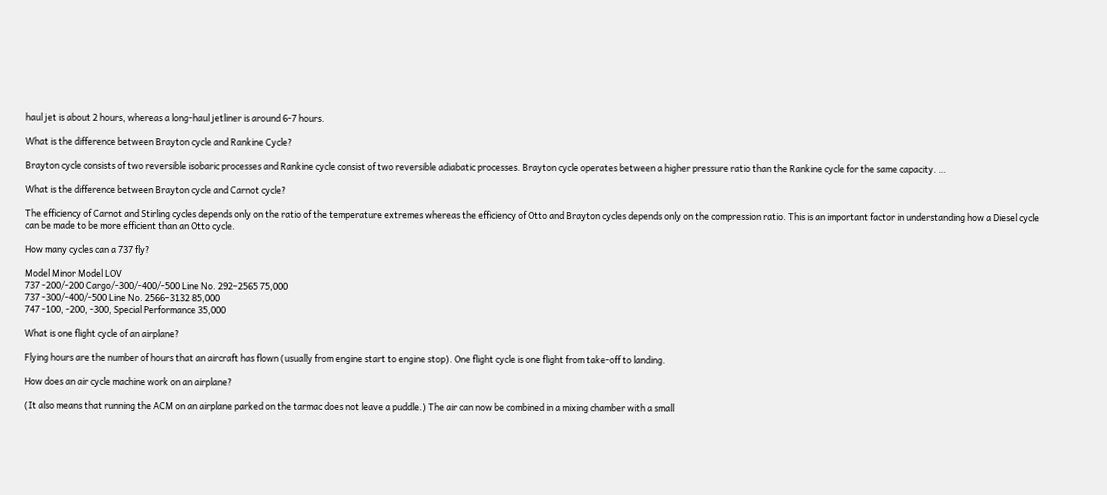haul jet is about 2 hours, whereas a long-haul jetliner is around 6-7 hours.

What is the difference between Brayton cycle and Rankine Cycle?

Brayton cycle consists of two reversible isobaric processes and Rankine cycle consist of two reversible adiabatic processes. Brayton cycle operates between a higher pressure ratio than the Rankine cycle for the same capacity. …

What is the difference between Brayton cycle and Carnot cycle?

The efficiency of Carnot and Stirling cycles depends only on the ratio of the temperature extremes whereas the efficiency of Otto and Brayton cycles depends only on the compression ratio. This is an important factor in understanding how a Diesel cycle can be made to be more efficient than an Otto cycle.

How many cycles can a 737 fly?

Model Minor Model LOV
737 -200/-200 Cargo/-300/-400/-500 Line No. 292–2565 75,000
737 -300/-400/-500 Line No. 2566–3132 85,000
747 -100, -200, -300, Special Performance 35,000

What is one flight cycle of an airplane?

Flying hours are the number of hours that an aircraft has flown (usually from engine start to engine stop). One flight cycle is one flight from take-off to landing.

How does an air cycle machine work on an airplane?

(It also means that running the ACM on an airplane parked on the tarmac does not leave a puddle.) The air can now be combined in a mixing chamber with a small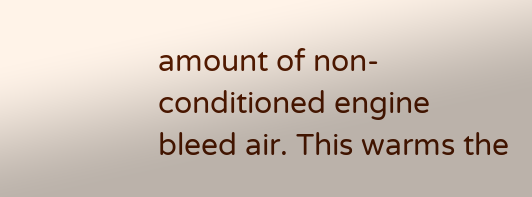amount of non-conditioned engine bleed air. This warms the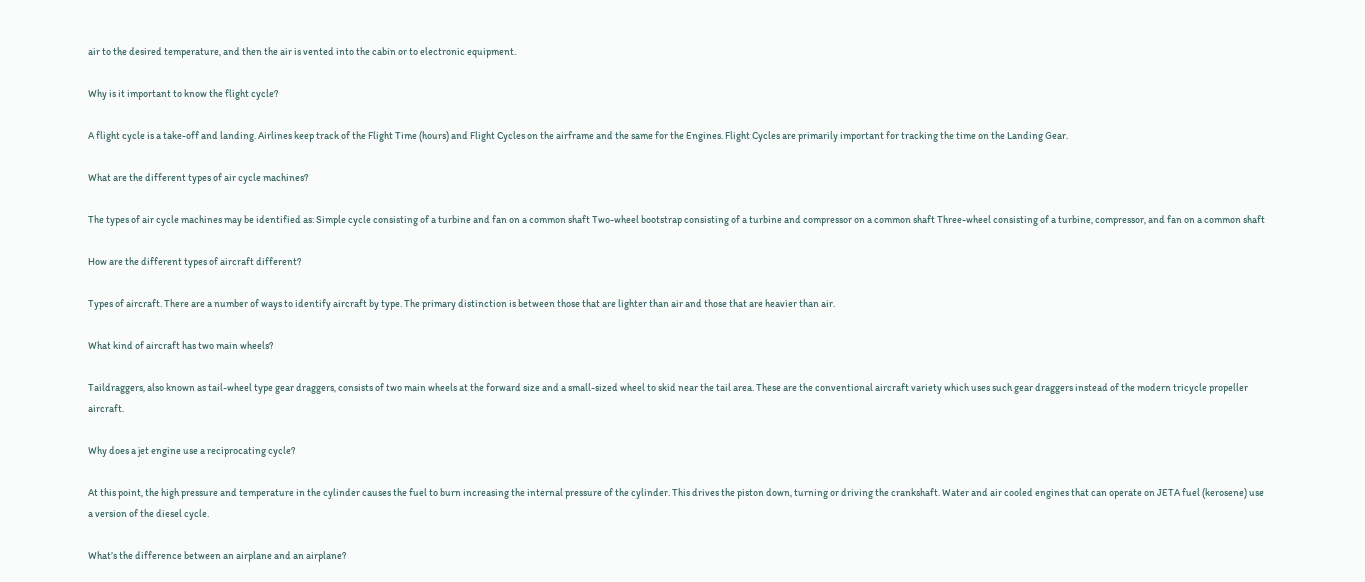air to the desired temperature, and then the air is vented into the cabin or to electronic equipment.

Why is it important to know the flight cycle?

A flight cycle is a take-off and landing. Airlines keep track of the Flight Time (hours) and Flight Cycles on the airframe and the same for the Engines. Flight Cycles are primarily important for tracking the time on the Landing Gear.

What are the different types of air cycle machines?

The types of air cycle machines may be identified as: Simple cycle consisting of a turbine and fan on a common shaft Two-wheel bootstrap consisting of a turbine and compressor on a common shaft Three-wheel consisting of a turbine, compressor, and fan on a common shaft

How are the different types of aircraft different?

Types of aircraft. There are a number of ways to identify aircraft by type. The primary distinction is between those that are lighter than air and those that are heavier than air.

What kind of aircraft has two main wheels?

Taildraggers, also known as tail-wheel type gear draggers, consists of two main wheels at the forward size and a small-sized wheel to skid near the tail area. These are the conventional aircraft variety which uses such gear draggers instead of the modern tricycle propeller aircraft.

Why does a jet engine use a reciprocating cycle?

At this point, the high pressure and temperature in the cylinder causes the fuel to burn increasing the internal pressure of the cylinder. This drives the piston down, turning or driving the crankshaft. Water and air cooled engines that can operate on JETA fuel (kerosene) use a version of the diesel cycle.

What’s the difference between an airplane and an airplane?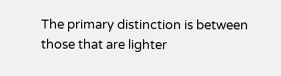The primary distinction is between those that are lighter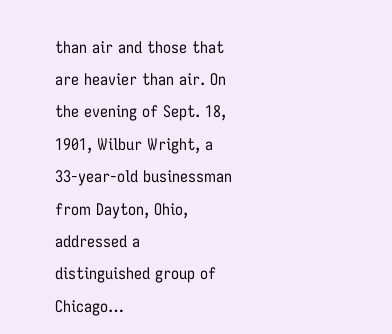than air and those that are heavier than air. On the evening of Sept. 18, 1901, Wilbur Wright, a 33-year-old businessman from Dayton, Ohio, addressed a distinguished group of Chicago…